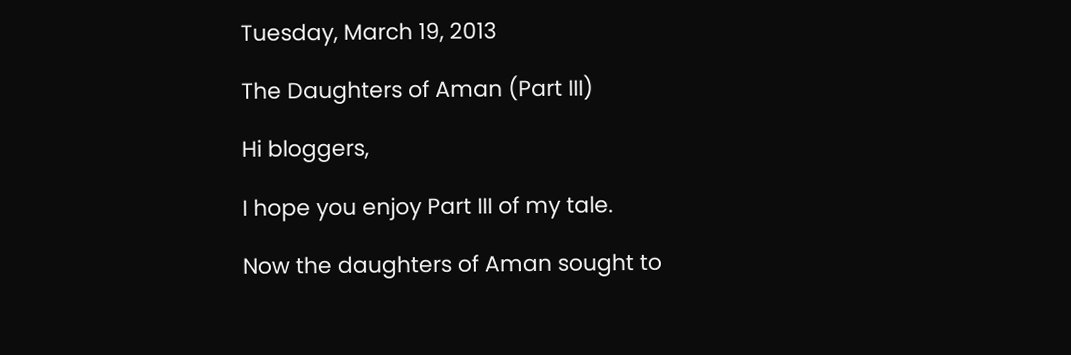Tuesday, March 19, 2013

The Daughters of Aman (Part III)

Hi bloggers,

I hope you enjoy Part III of my tale.

Now the daughters of Aman sought to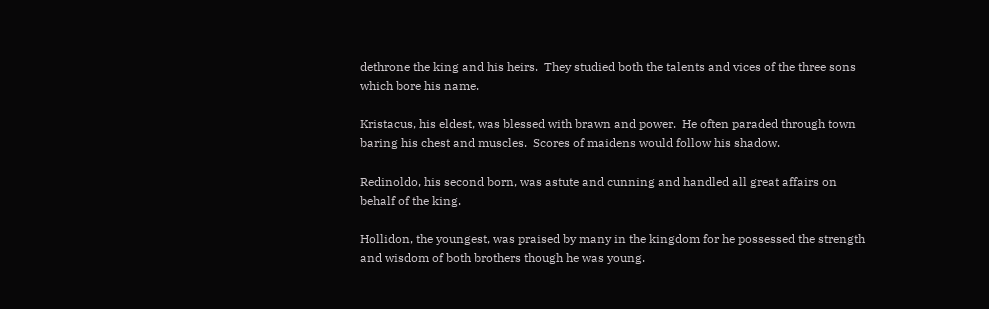dethrone the king and his heirs.  They studied both the talents and vices of the three sons which bore his name.

Kristacus, his eldest, was blessed with brawn and power.  He often paraded through town baring his chest and muscles.  Scores of maidens would follow his shadow.

Redinoldo, his second born, was astute and cunning and handled all great affairs on behalf of the king.

Hollidon, the youngest, was praised by many in the kingdom for he possessed the strength and wisdom of both brothers though he was young.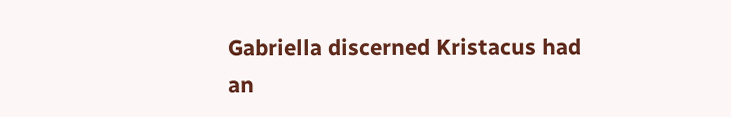Gabriella discerned Kristacus had an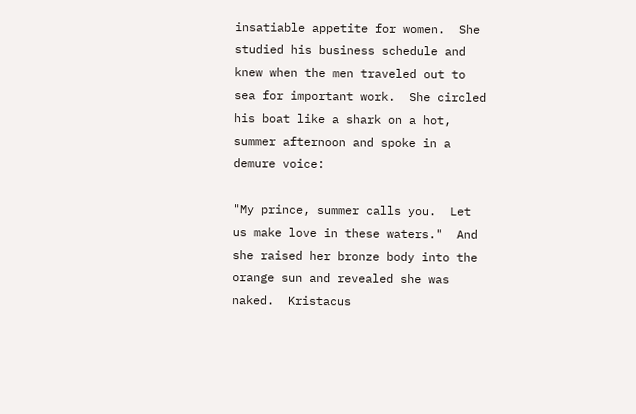insatiable appetite for women.  She studied his business schedule and knew when the men traveled out to sea for important work.  She circled his boat like a shark on a hot, summer afternoon and spoke in a demure voice:

"My prince, summer calls you.  Let us make love in these waters."  And she raised her bronze body into the orange sun and revealed she was naked.  Kristacus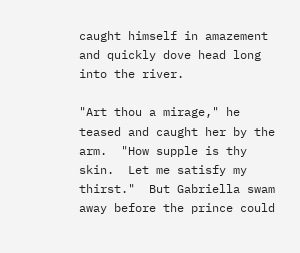caught himself in amazement and quickly dove head long into the river.

"Art thou a mirage," he teased and caught her by the arm.  "How supple is thy skin.  Let me satisfy my thirst."  But Gabriella swam away before the prince could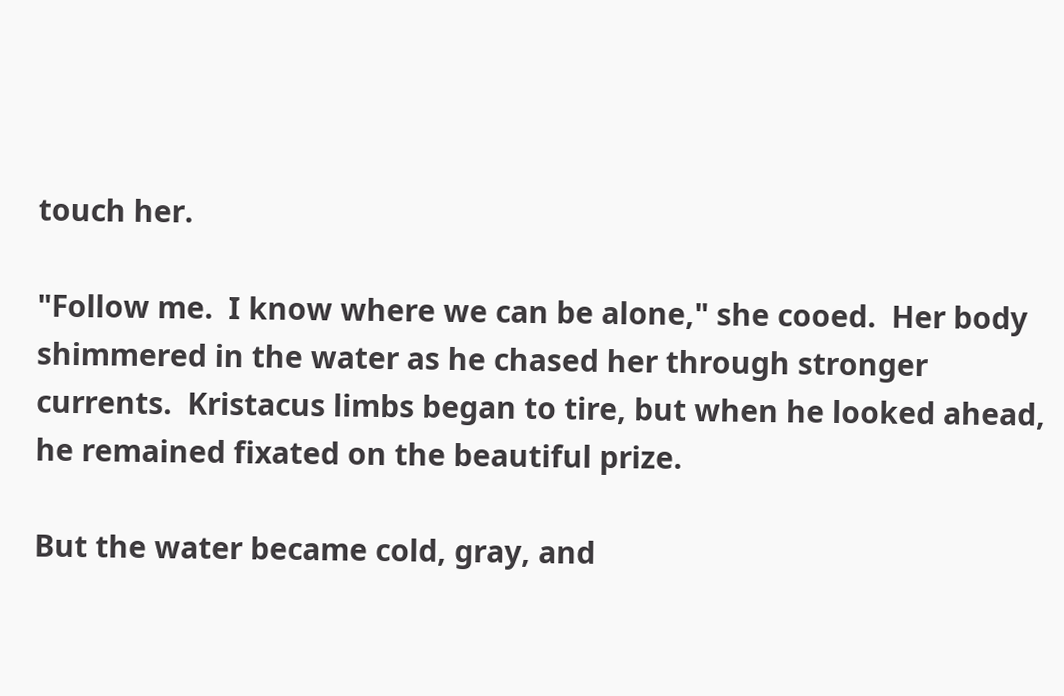touch her.

"Follow me.  I know where we can be alone," she cooed.  Her body shimmered in the water as he chased her through stronger currents.  Kristacus limbs began to tire, but when he looked ahead, he remained fixated on the beautiful prize.

But the water became cold, gray, and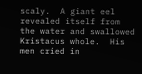scaly.  A giant eel revealed itself from the water and swallowed Kristacus whole.  His men cried in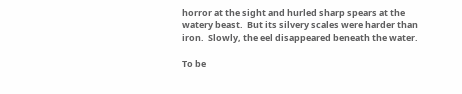horror at the sight and hurled sharp spears at the watery beast.  But its silvery scales were harder than iron.  Slowly, the eel disappeared beneath the water.

To be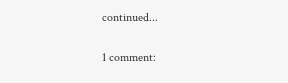continued...

1 comment: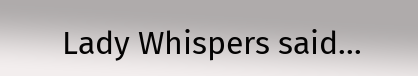Lady Whispers said...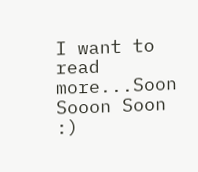I want to read more...Soon Sooon Soon :)